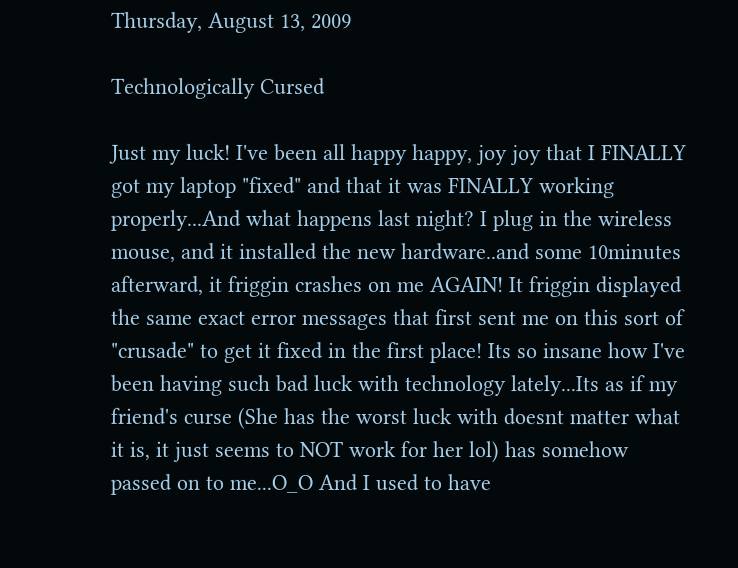Thursday, August 13, 2009

Technologically Cursed

Just my luck! I've been all happy happy, joy joy that I FINALLY got my laptop "fixed" and that it was FINALLY working properly...And what happens last night? I plug in the wireless mouse, and it installed the new hardware..and some 10minutes afterward, it friggin crashes on me AGAIN! It friggin displayed the same exact error messages that first sent me on this sort of "crusade" to get it fixed in the first place! Its so insane how I've been having such bad luck with technology lately...Its as if my friend's curse (She has the worst luck with doesnt matter what it is, it just seems to NOT work for her lol) has somehow passed on to me...O_O And I used to have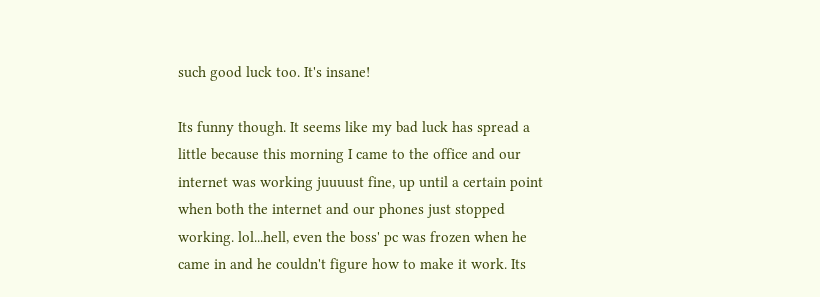such good luck too. It's insane!

Its funny though. It seems like my bad luck has spread a little because this morning I came to the office and our internet was working juuuust fine, up until a certain point when both the internet and our phones just stopped working. lol...hell, even the boss' pc was frozen when he came in and he couldn't figure how to make it work. Its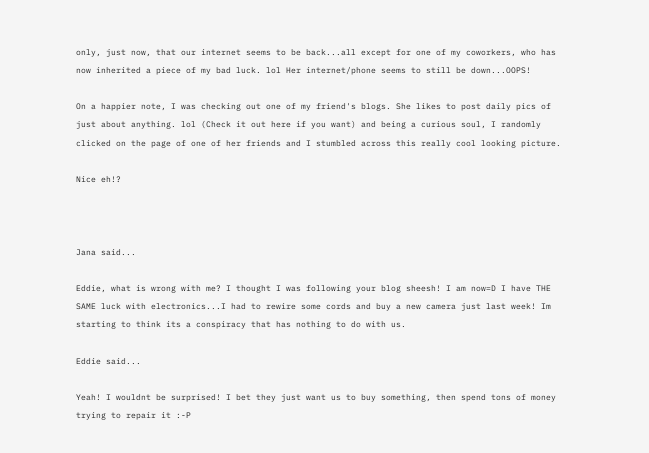only, just now, that our internet seems to be back...all except for one of my coworkers, who has now inherited a piece of my bad luck. lol Her internet/phone seems to still be down...OOPS!

On a happier note, I was checking out one of my friend's blogs. She likes to post daily pics of just about anything. lol (Check it out here if you want) and being a curious soul, I randomly clicked on the page of one of her friends and I stumbled across this really cool looking picture.

Nice eh!?



Jana said...

Eddie, what is wrong with me? I thought I was following your blog sheesh! I am now=D I have THE SAME luck with electronics...I had to rewire some cords and buy a new camera just last week! Im starting to think its a conspiracy that has nothing to do with us.

Eddie said...

Yeah! I wouldnt be surprised! I bet they just want us to buy something, then spend tons of money trying to repair it :-P